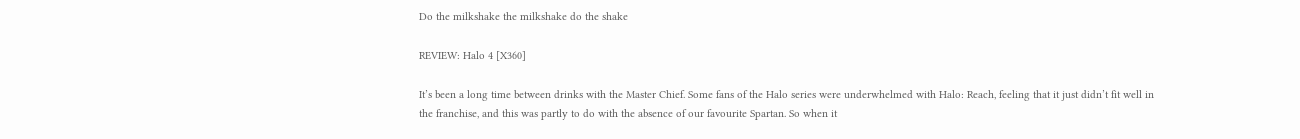Do the milkshake the milkshake do the shake

REVIEW: Halo 4 [X360]

It’s been a long time between drinks with the Master Chief. Some fans of the Halo series were underwhelmed with Halo: Reach, feeling that it just didn’t fit well in the franchise, and this was partly to do with the absence of our favourite Spartan. So when it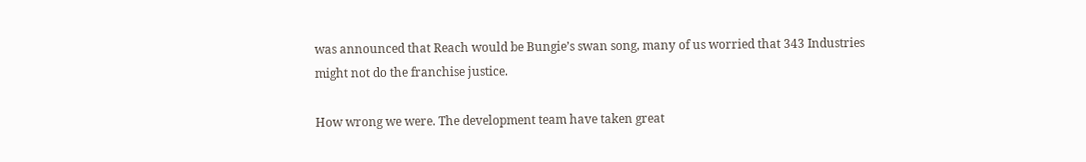was announced that Reach would be Bungie’s swan song, many of us worried that 343 Industries might not do the franchise justice.

How wrong we were. The development team have taken great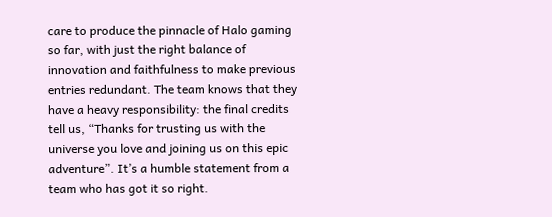care to produce the pinnacle of Halo gaming so far, with just the right balance of innovation and faithfulness to make previous entries redundant. The team knows that they have a heavy responsibility: the final credits tell us, “Thanks for trusting us with the universe you love and joining us on this epic adventure”. It’s a humble statement from a team who has got it so right.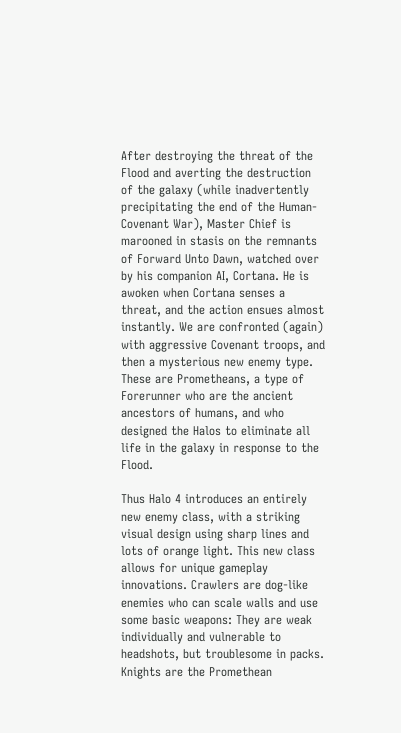After destroying the threat of the Flood and averting the destruction of the galaxy (while inadvertently precipitating the end of the Human-Covenant War), Master Chief is marooned in stasis on the remnants of Forward Unto Dawn, watched over by his companion AI, Cortana. He is awoken when Cortana senses a threat, and the action ensues almost instantly. We are confronted (again) with aggressive Covenant troops, and then a mysterious new enemy type. These are Prometheans, a type of Forerunner who are the ancient ancestors of humans, and who designed the Halos to eliminate all life in the galaxy in response to the Flood.

Thus Halo 4 introduces an entirely new enemy class, with a striking visual design using sharp lines and lots of orange light. This new class allows for unique gameplay innovations. Crawlers are dog-like enemies who can scale walls and use some basic weapons: They are weak individually and vulnerable to headshots, but troublesome in packs. Knights are the Promethean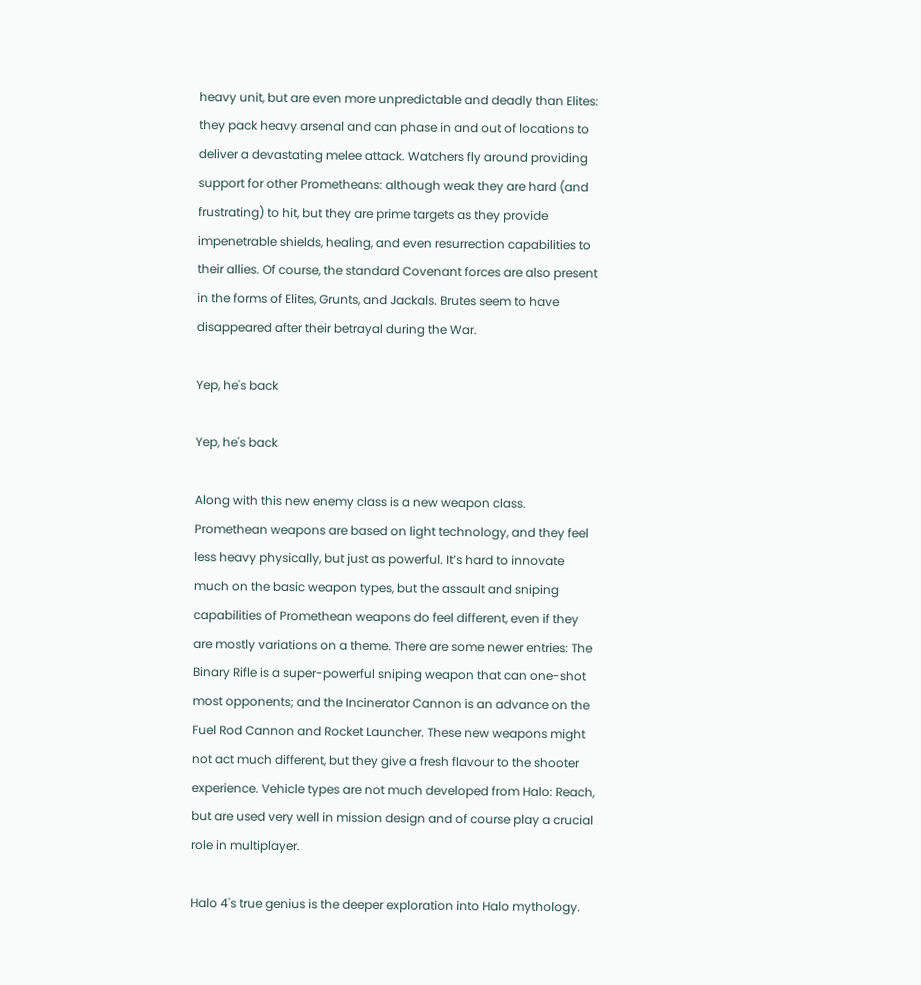heavy unit, but are even more unpredictable and deadly than Elites: they pack heavy arsenal and can phase in and out of locations to deliver a devastating melee attack. Watchers fly around providing support for other Prometheans: although weak they are hard (and frustrating) to hit, but they are prime targets as they provide impenetrable shields, healing, and even resurrection capabilities to their allies. Of course, the standard Covenant forces are also present in the forms of Elites, Grunts, and Jackals. Brutes seem to have disappeared after their betrayal during the War.

Yep, he's back

Yep, he's back

Along with this new enemy class is a new weapon class. Promethean weapons are based on light technology, and they feel less heavy physically, but just as powerful. It’s hard to innovate much on the basic weapon types, but the assault and sniping capabilities of Promethean weapons do feel different, even if they are mostly variations on a theme. There are some newer entries: The Binary Rifle is a super-powerful sniping weapon that can one-shot most opponents; and the Incinerator Cannon is an advance on the Fuel Rod Cannon and Rocket Launcher. These new weapons might not act much different, but they give a fresh flavour to the shooter experience. Vehicle types are not much developed from Halo: Reach, but are used very well in mission design and of course play a crucial role in multiplayer.

Halo 4's true genius is the deeper exploration into Halo mythology.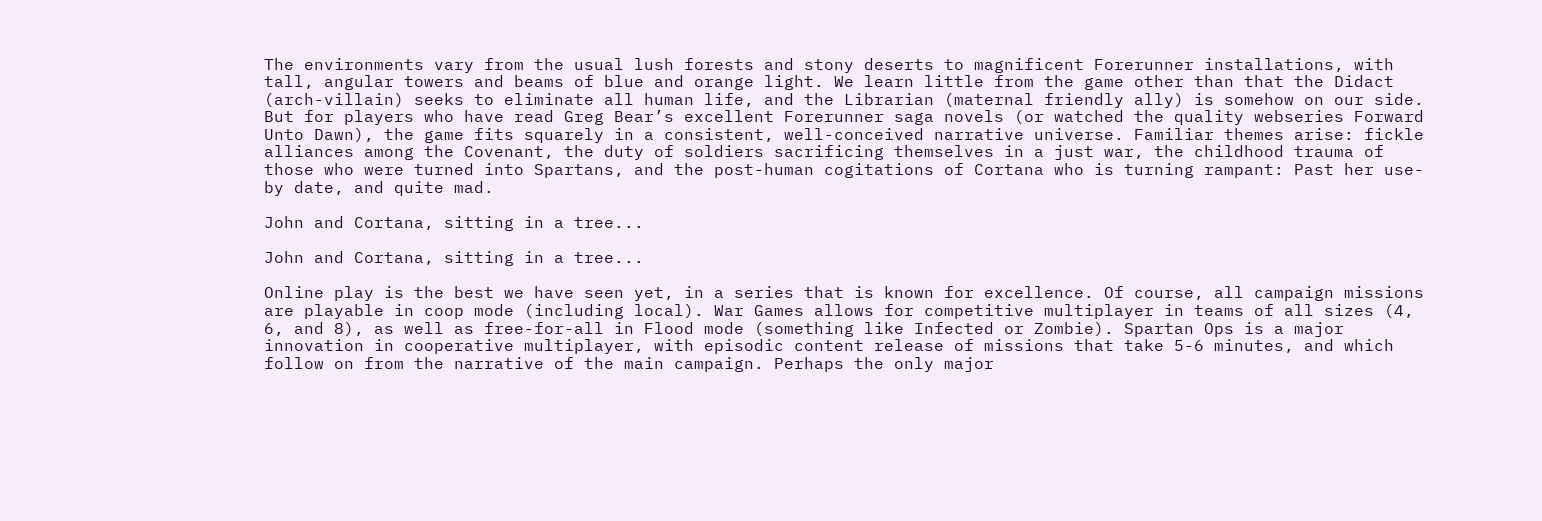The environments vary from the usual lush forests and stony deserts to magnificent Forerunner installations, with tall, angular towers and beams of blue and orange light. We learn little from the game other than that the Didact (arch-villain) seeks to eliminate all human life, and the Librarian (maternal friendly ally) is somehow on our side. But for players who have read Greg Bear’s excellent Forerunner saga novels (or watched the quality webseries Forward Unto Dawn), the game fits squarely in a consistent, well-conceived narrative universe. Familiar themes arise: fickle alliances among the Covenant, the duty of soldiers sacrificing themselves in a just war, the childhood trauma of those who were turned into Spartans, and the post-human cogitations of Cortana who is turning rampant: Past her use-by date, and quite mad.

John and Cortana, sitting in a tree...

John and Cortana, sitting in a tree...

Online play is the best we have seen yet, in a series that is known for excellence. Of course, all campaign missions are playable in coop mode (including local). War Games allows for competitive multiplayer in teams of all sizes (4, 6, and 8), as well as free-for-all in Flood mode (something like Infected or Zombie). Spartan Ops is a major innovation in cooperative multiplayer, with episodic content release of missions that take 5-6 minutes, and which follow on from the narrative of the main campaign. Perhaps the only major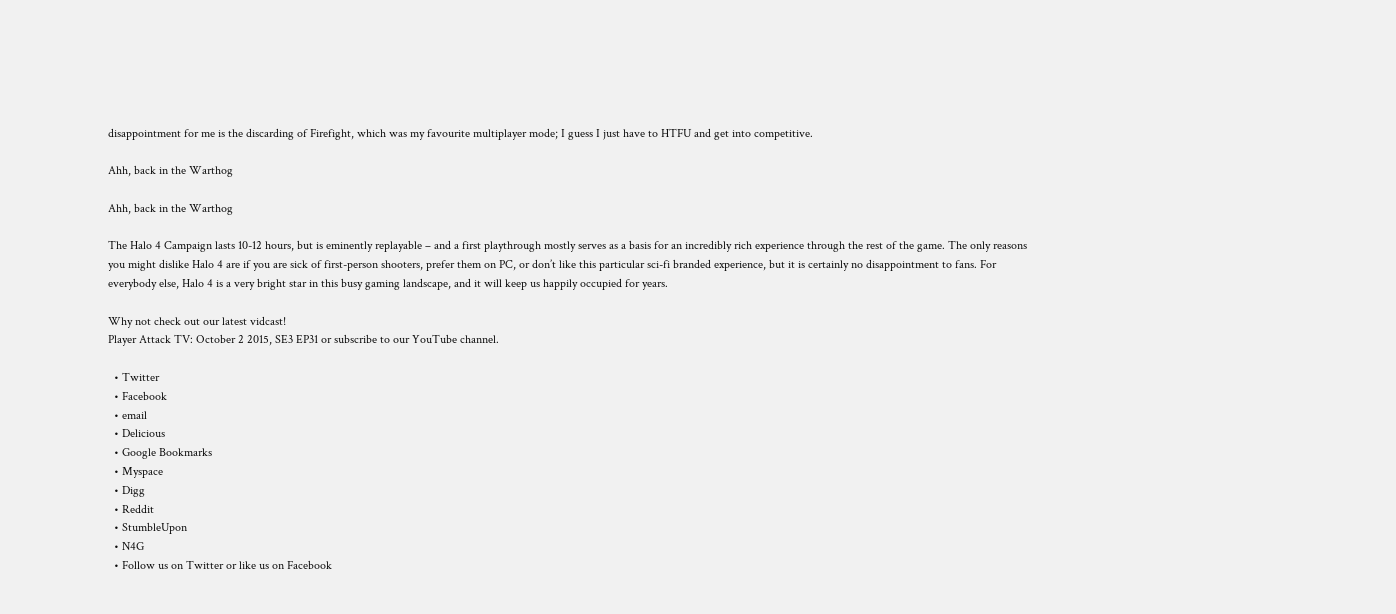disappointment for me is the discarding of Firefight, which was my favourite multiplayer mode; I guess I just have to HTFU and get into competitive.

Ahh, back in the Warthog

Ahh, back in the Warthog

The Halo 4 Campaign lasts 10-12 hours, but is eminently replayable – and a first playthrough mostly serves as a basis for an incredibly rich experience through the rest of the game. The only reasons you might dislike Halo 4 are if you are sick of first-person shooters, prefer them on PC, or don’t like this particular sci-fi branded experience, but it is certainly no disappointment to fans. For everybody else, Halo 4 is a very bright star in this busy gaming landscape, and it will keep us happily occupied for years.

Why not check out our latest vidcast!
Player Attack TV: October 2 2015, SE3 EP31 or subscribe to our YouTube channel.

  • Twitter
  • Facebook
  • email
  • Delicious
  • Google Bookmarks
  • Myspace
  • Digg
  • Reddit
  • StumbleUpon
  • N4G
  • Follow us on Twitter or like us on Facebook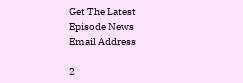Get The Latest Episode News
Email Address

2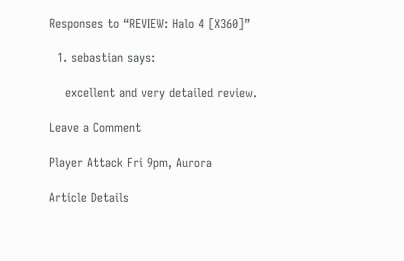Responses to “REVIEW: Halo 4 [X360]”

  1. sebastian says:

    excellent and very detailed review.

Leave a Comment

Player Attack Fri 9pm, Aurora

Article Details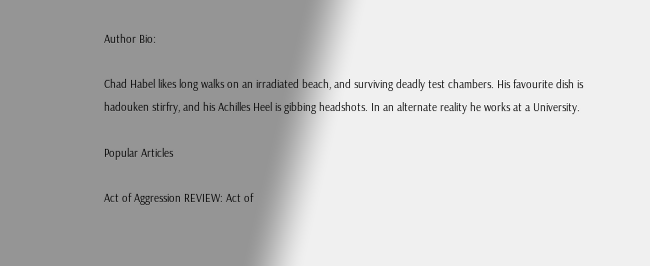Author Bio:

Chad Habel likes long walks on an irradiated beach, and surviving deadly test chambers. His favourite dish is hadouken stirfry, and his Achilles Heel is gibbing headshots. In an alternate reality he works at a University.

Popular Articles

Act of Aggression REVIEW: Act of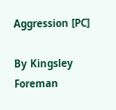Aggression [PC]

By Kingsley Foreman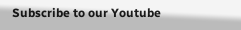Subscribe to our Youtube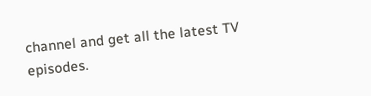channel and get all the latest TV episodes.